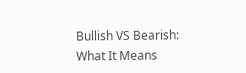Bullish VS Bearish: What It Means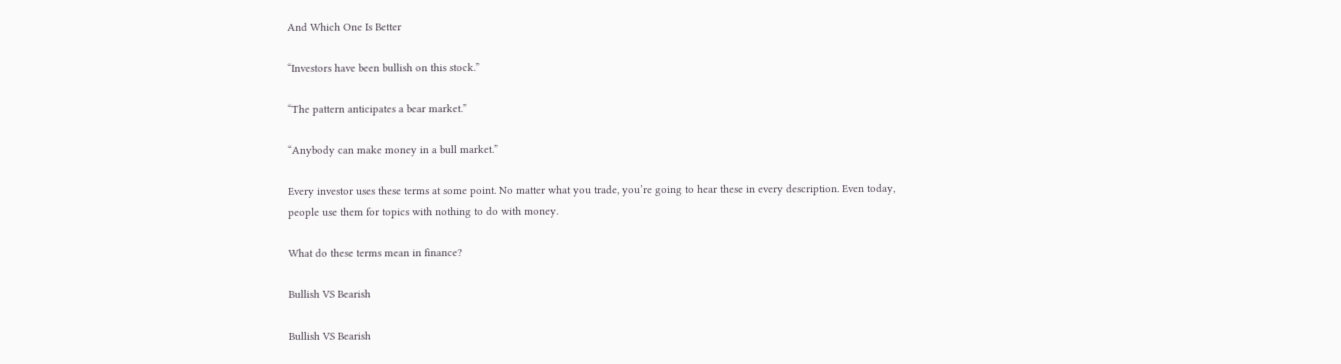And Which One Is Better

“Investors have been bullish on this stock.”

“The pattern anticipates a bear market.”

“Anybody can make money in a bull market.”

Every investor uses these terms at some point. No matter what you trade, you’re going to hear these in every description. Even today, people use them for topics with nothing to do with money.

What do these terms mean in finance?

Bullish VS Bearish

Bullish VS Bearish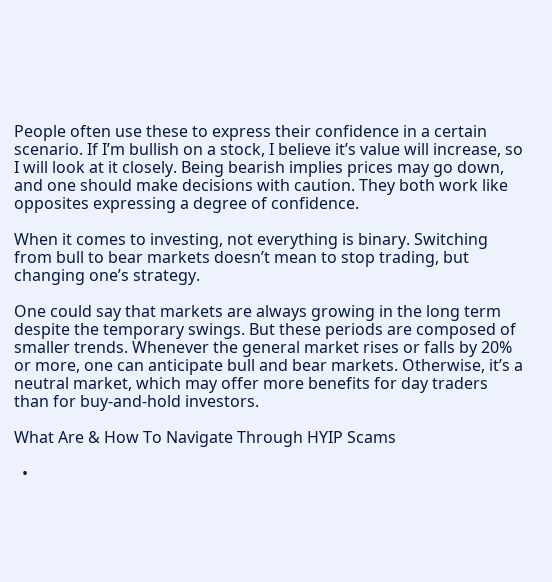People often use these to express their confidence in a certain scenario. If I’m bullish on a stock, I believe it’s value will increase, so I will look at it closely. Being bearish implies prices may go down, and one should make decisions with caution. They both work like opposites expressing a degree of confidence.

When it comes to investing, not everything is binary. Switching from bull to bear markets doesn’t mean to stop trading, but changing one’s strategy.

One could say that markets are always growing in the long term despite the temporary swings. But these periods are composed of smaller trends. Whenever the general market rises or falls by 20% or more, one can anticipate bull and bear markets. Otherwise, it’s a neutral market, which may offer more benefits for day traders than for buy-and-hold investors.

What Are & How To Navigate Through HYIP Scams

  •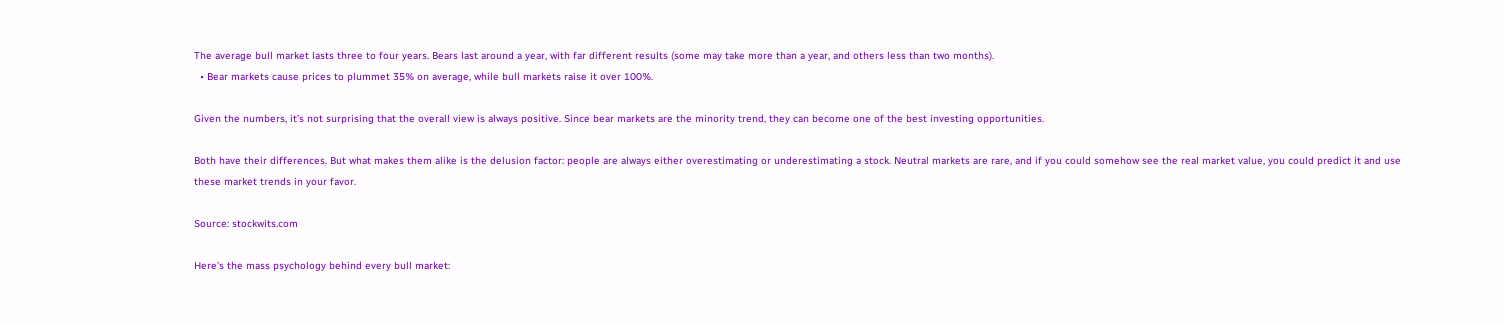The average bull market lasts three to four years. Bears last around a year, with far different results (some may take more than a year, and others less than two months).
  • Bear markets cause prices to plummet 35% on average, while bull markets raise it over 100%.

Given the numbers, it’s not surprising that the overall view is always positive. Since bear markets are the minority trend, they can become one of the best investing opportunities.

Both have their differences. But what makes them alike is the delusion factor: people are always either overestimating or underestimating a stock. Neutral markets are rare, and if you could somehow see the real market value, you could predict it and use these market trends in your favor.

Source: stockwits.com

Here’s the mass psychology behind every bull market: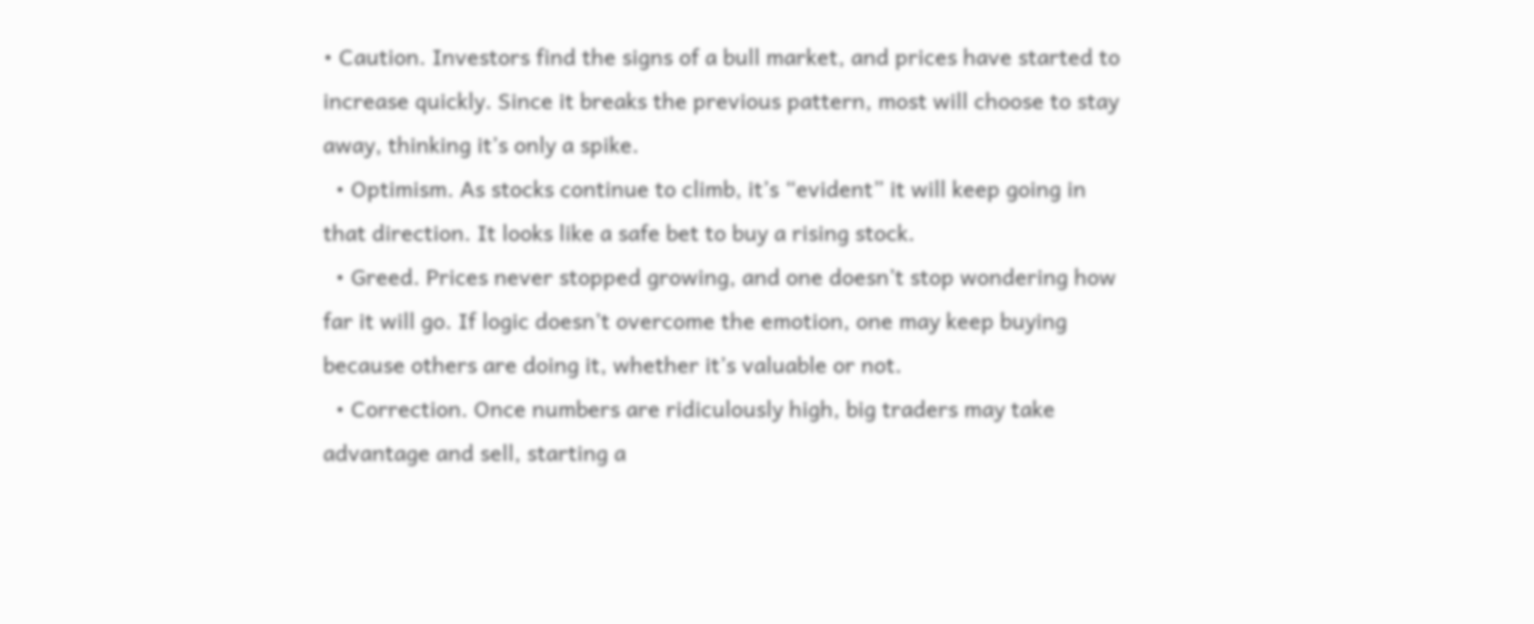• Caution. Investors find the signs of a bull market, and prices have started to increase quickly. Since it breaks the previous pattern, most will choose to stay away, thinking it’s only a spike.
  • Optimism. As stocks continue to climb, it’s “evident” it will keep going in that direction. It looks like a safe bet to buy a rising stock.
  • Greed. Prices never stopped growing, and one doesn’t stop wondering how far it will go. If logic doesn’t overcome the emotion, one may keep buying because others are doing it, whether it’s valuable or not.
  • Correction. Once numbers are ridiculously high, big traders may take advantage and sell, starting a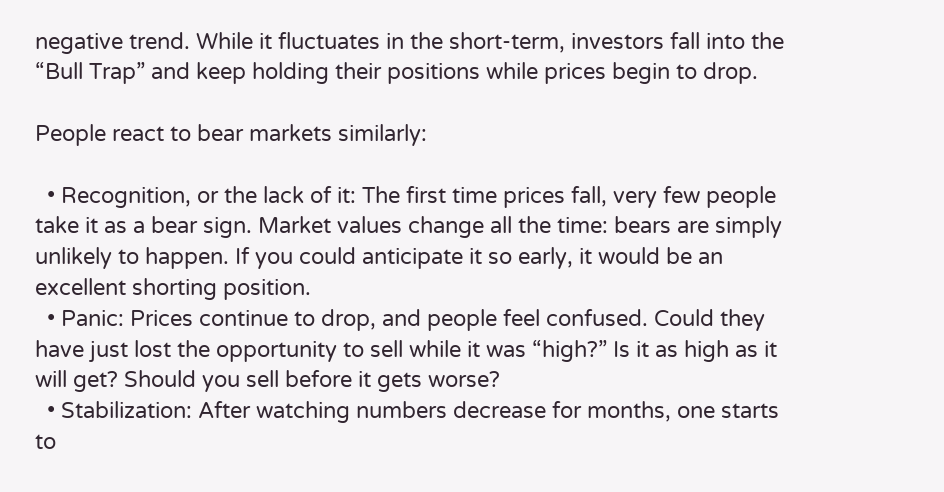negative trend. While it fluctuates in the short-term, investors fall into the “Bull Trap” and keep holding their positions while prices begin to drop.

People react to bear markets similarly:

  • Recognition, or the lack of it: The first time prices fall, very few people take it as a bear sign. Market values change all the time: bears are simply unlikely to happen. If you could anticipate it so early, it would be an excellent shorting position.
  • Panic: Prices continue to drop, and people feel confused. Could they have just lost the opportunity to sell while it was “high?” Is it as high as it will get? Should you sell before it gets worse?
  • Stabilization: After watching numbers decrease for months, one starts to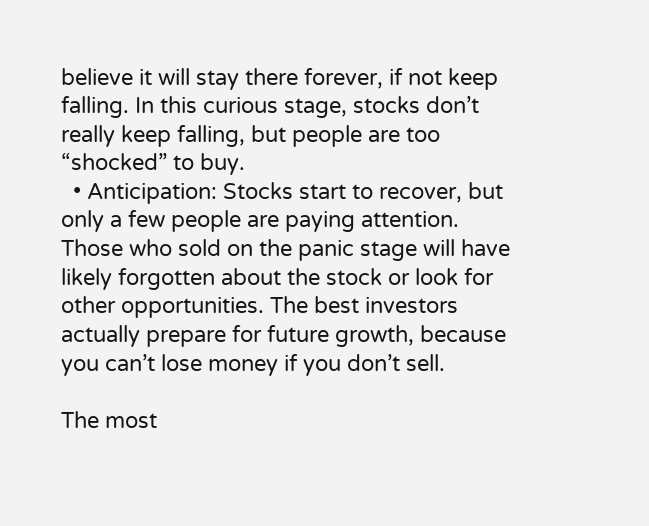believe it will stay there forever, if not keep falling. In this curious stage, stocks don’t really keep falling, but people are too “shocked” to buy.
  • Anticipation: Stocks start to recover, but only a few people are paying attention. Those who sold on the panic stage will have likely forgotten about the stock or look for other opportunities. The best investors actually prepare for future growth, because you can’t lose money if you don’t sell.

The most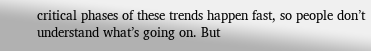critical phases of these trends happen fast, so people don’t understand what’s going on. But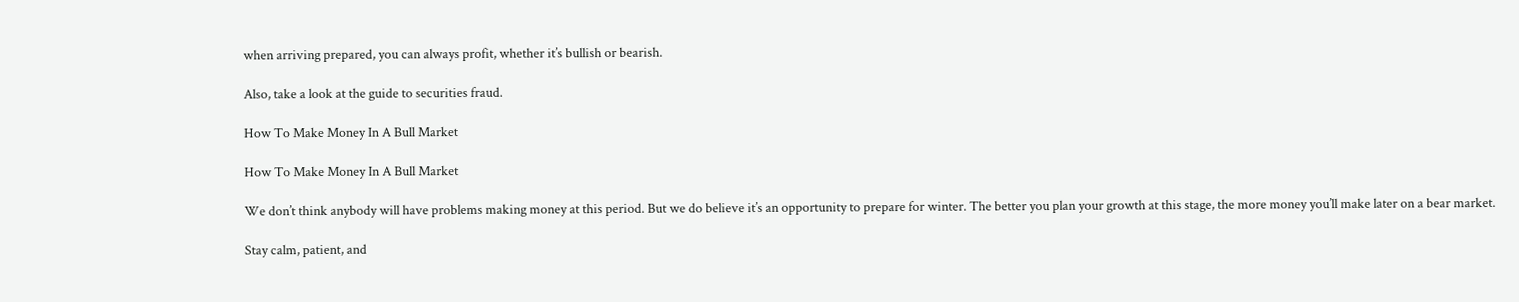when arriving prepared, you can always profit, whether it’s bullish or bearish.

Also, take a look at the guide to securities fraud.

How To Make Money In A Bull Market

How To Make Money In A Bull Market

We don’t think anybody will have problems making money at this period. But we do believe it’s an opportunity to prepare for winter. The better you plan your growth at this stage, the more money you’ll make later on a bear market.

Stay calm, patient, and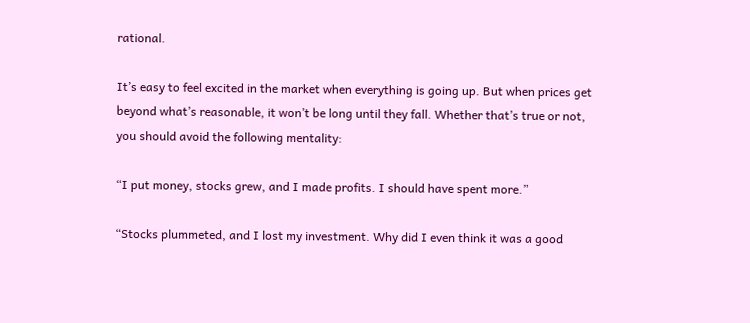rational.

It’s easy to feel excited in the market when everything is going up. But when prices get beyond what’s reasonable, it won’t be long until they fall. Whether that’s true or not, you should avoid the following mentality:

“I put money, stocks grew, and I made profits. I should have spent more.”

“Stocks plummeted, and I lost my investment. Why did I even think it was a good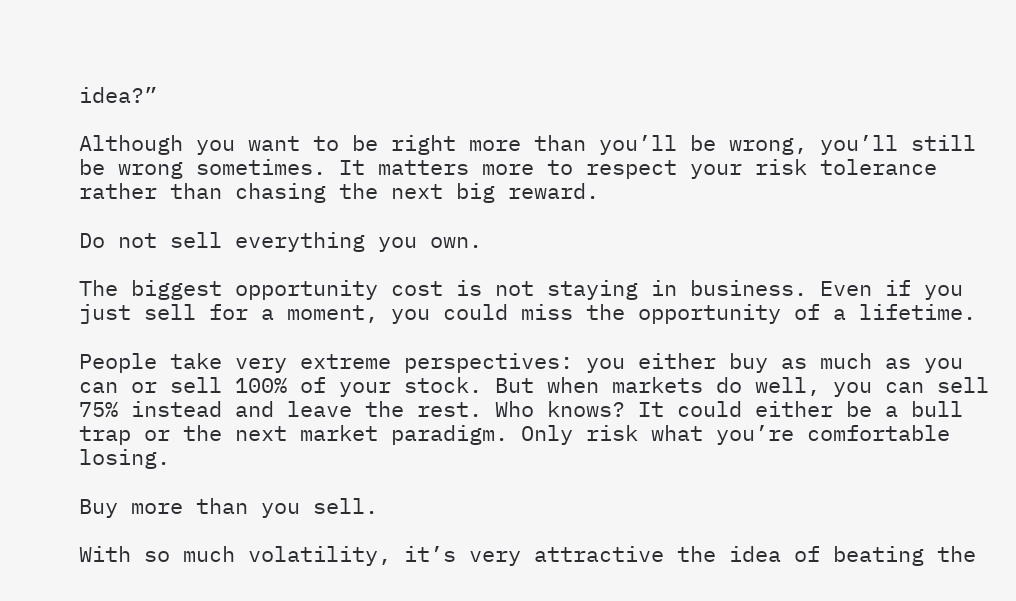idea?”

Although you want to be right more than you’ll be wrong, you’ll still be wrong sometimes. It matters more to respect your risk tolerance rather than chasing the next big reward.

Do not sell everything you own.

The biggest opportunity cost is not staying in business. Even if you just sell for a moment, you could miss the opportunity of a lifetime.

People take very extreme perspectives: you either buy as much as you can or sell 100% of your stock. But when markets do well, you can sell 75% instead and leave the rest. Who knows? It could either be a bull trap or the next market paradigm. Only risk what you’re comfortable losing.

Buy more than you sell.

With so much volatility, it’s very attractive the idea of beating the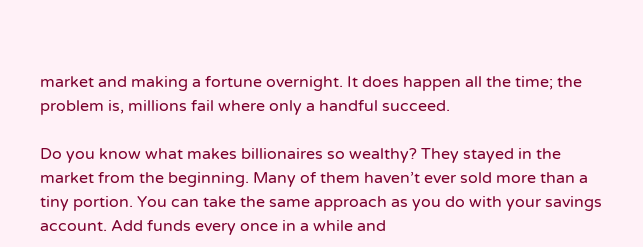market and making a fortune overnight. It does happen all the time; the problem is, millions fail where only a handful succeed.

Do you know what makes billionaires so wealthy? They stayed in the market from the beginning. Many of them haven’t ever sold more than a tiny portion. You can take the same approach as you do with your savings account. Add funds every once in a while and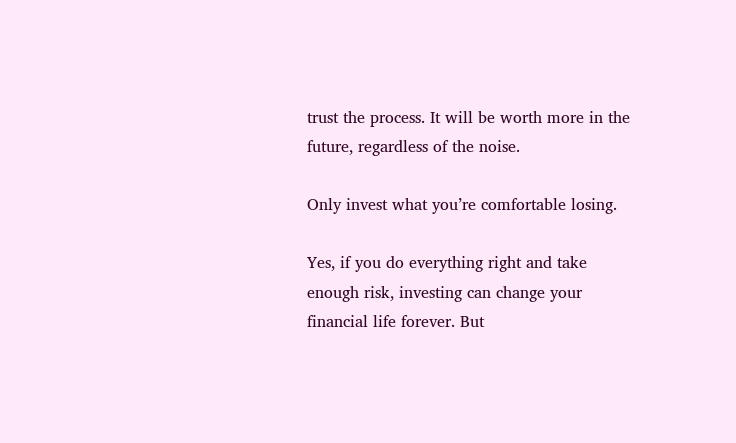trust the process. It will be worth more in the future, regardless of the noise.

Only invest what you’re comfortable losing.

Yes, if you do everything right and take enough risk, investing can change your financial life forever. But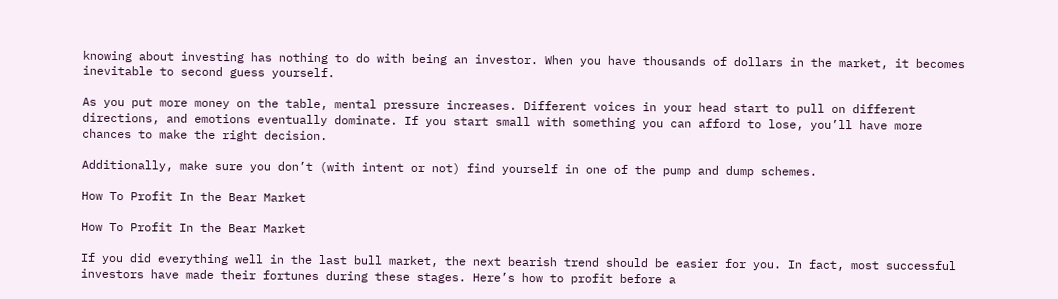knowing about investing has nothing to do with being an investor. When you have thousands of dollars in the market, it becomes inevitable to second guess yourself.

As you put more money on the table, mental pressure increases. Different voices in your head start to pull on different directions, and emotions eventually dominate. If you start small with something you can afford to lose, you’ll have more chances to make the right decision.

Additionally, make sure you don’t (with intent or not) find yourself in one of the pump and dump schemes.

How To Profit In the Bear Market

How To Profit In the Bear Market

If you did everything well in the last bull market, the next bearish trend should be easier for you. In fact, most successful investors have made their fortunes during these stages. Here’s how to profit before a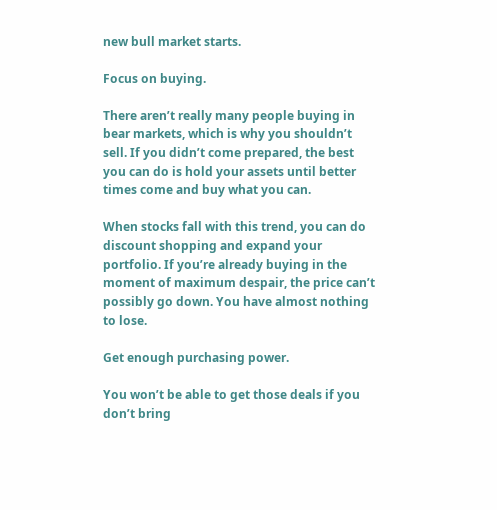new bull market starts.

Focus on buying.

There aren’t really many people buying in bear markets, which is why you shouldn’t sell. If you didn’t come prepared, the best you can do is hold your assets until better times come and buy what you can.

When stocks fall with this trend, you can do discount shopping and expand your portfolio. If you’re already buying in the moment of maximum despair, the price can’t possibly go down. You have almost nothing to lose.

Get enough purchasing power.

You won’t be able to get those deals if you don’t bring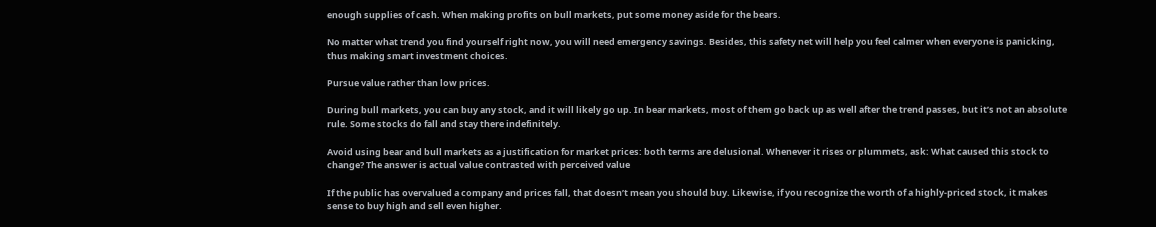enough supplies of cash. When making profits on bull markets, put some money aside for the bears.

No matter what trend you find yourself right now, you will need emergency savings. Besides, this safety net will help you feel calmer when everyone is panicking, thus making smart investment choices.

Pursue value rather than low prices.

During bull markets, you can buy any stock, and it will likely go up. In bear markets, most of them go back up as well after the trend passes, but it’s not an absolute rule. Some stocks do fall and stay there indefinitely.

Avoid using bear and bull markets as a justification for market prices: both terms are delusional. Whenever it rises or plummets, ask: What caused this stock to change? The answer is actual value contrasted with perceived value

If the public has overvalued a company and prices fall, that doesn’t mean you should buy. Likewise, if you recognize the worth of a highly-priced stock, it makes sense to buy high and sell even higher.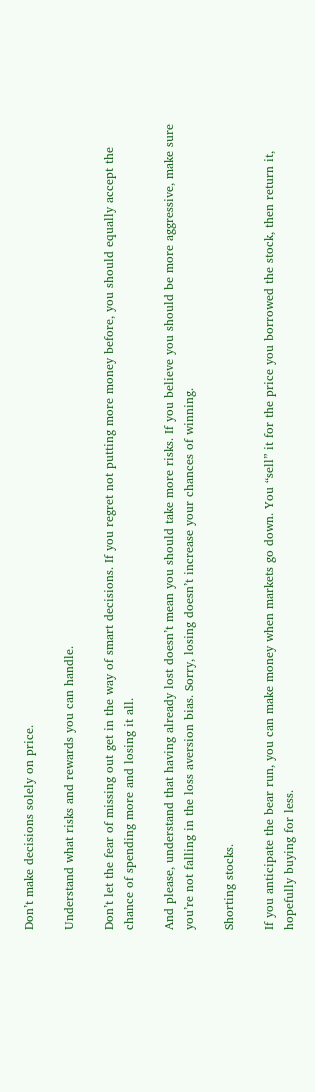Don’t make decisions solely on price.

Understand what risks and rewards you can handle.

Don’t let the fear of missing out get in the way of smart decisions. If you regret not putting more money before, you should equally accept the chance of spending more and losing it all.

And please, understand that having already lost doesn’t mean you should take more risks. If you believe you should be more aggressive, make sure you’re not falling in the loss aversion bias. Sorry, losing doesn’t increase your chances of winning.

Shorting stocks.

If you anticipate the bear run, you can make money when markets go down. You “sell” it for the price you borrowed the stock, then return it, hopefully buying for less.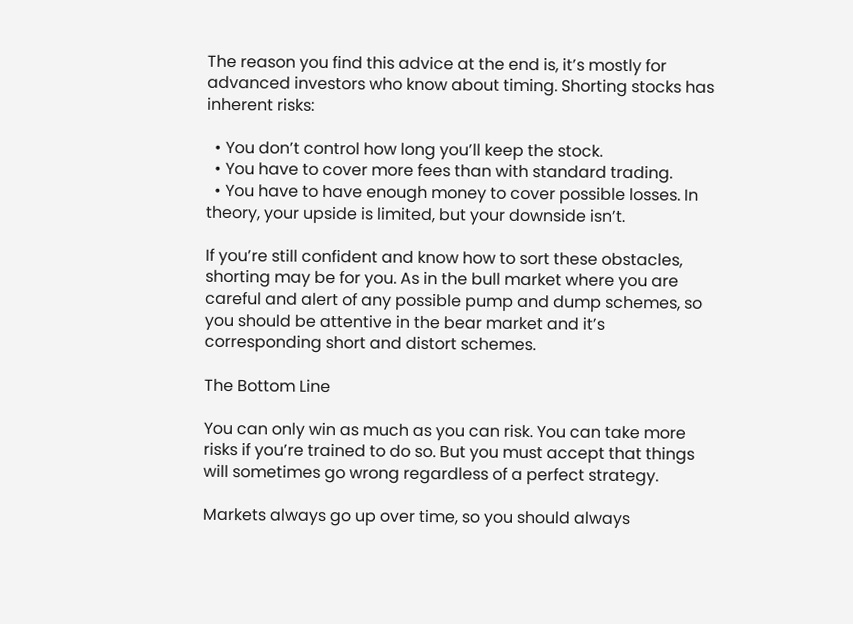The reason you find this advice at the end is, it’s mostly for advanced investors who know about timing. Shorting stocks has inherent risks:

  • You don’t control how long you’ll keep the stock.
  • You have to cover more fees than with standard trading.
  • You have to have enough money to cover possible losses. In theory, your upside is limited, but your downside isn’t.

If you’re still confident and know how to sort these obstacles, shorting may be for you. As in the bull market where you are careful and alert of any possible pump and dump schemes, so you should be attentive in the bear market and it’s corresponding short and distort schemes.

The Bottom Line

You can only win as much as you can risk. You can take more risks if you’re trained to do so. But you must accept that things will sometimes go wrong regardless of a perfect strategy.

Markets always go up over time, so you should always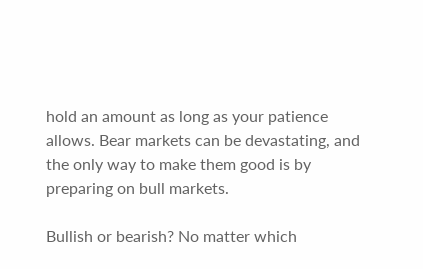hold an amount as long as your patience allows. Bear markets can be devastating, and the only way to make them good is by preparing on bull markets.

Bullish or bearish? No matter which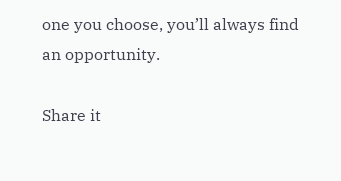one you choose, you’ll always find an opportunity.

Share it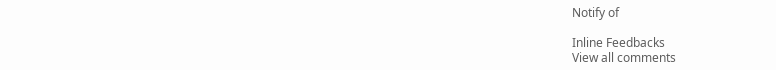Notify of

Inline Feedbacks
View all comments